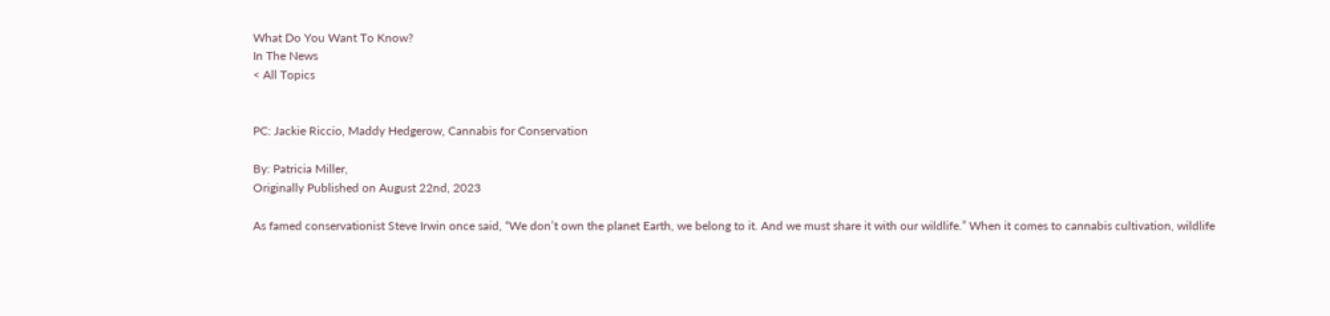What Do You Want To Know?
In The News
< All Topics


PC: Jackie Riccio, Maddy Hedgerow, Cannabis for Conservation

By: Patricia Miller,
Originally Published on August 22nd, 2023

As famed conservationist Steve Irwin once said, “We don’t own the planet Earth, we belong to it. And we must share it with our wildlife.” When it comes to cannabis cultivation, wildlife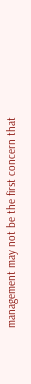management may not be the first concern that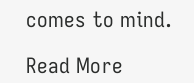comes to mind.

Read More